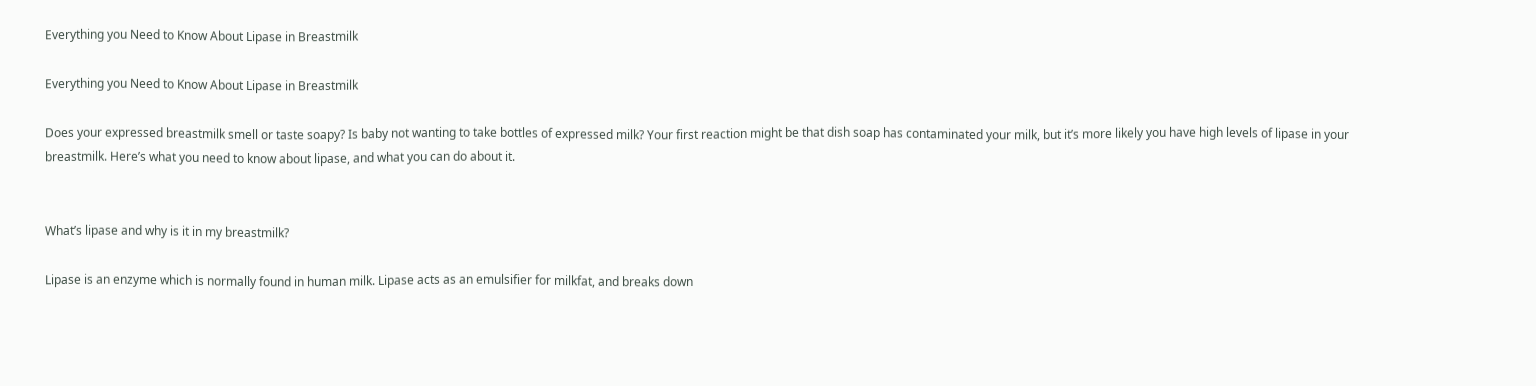Everything you Need to Know About Lipase in Breastmilk

Everything you Need to Know About Lipase in Breastmilk

Does your expressed breastmilk smell or taste soapy? Is baby not wanting to take bottles of expressed milk? Your first reaction might be that dish soap has contaminated your milk, but it’s more likely you have high levels of lipase in your breastmilk. Here’s what you need to know about lipase, and what you can do about it.


What’s lipase and why is it in my breastmilk?

Lipase is an enzyme which is normally found in human milk. Lipase acts as an emulsifier for milkfat, and breaks down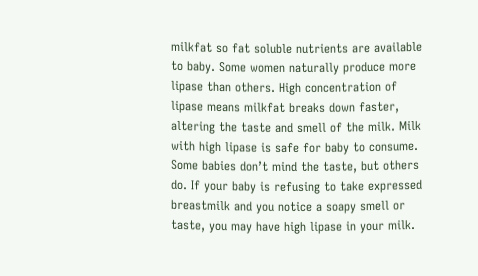milkfat so fat soluble nutrients are available to baby. Some women naturally produce more lipase than others. High concentration of lipase means milkfat breaks down faster, altering the taste and smell of the milk. Milk with high lipase is safe for baby to consume. Some babies don’t mind the taste, but others do. If your baby is refusing to take expressed breastmilk and you notice a soapy smell or taste, you may have high lipase in your milk.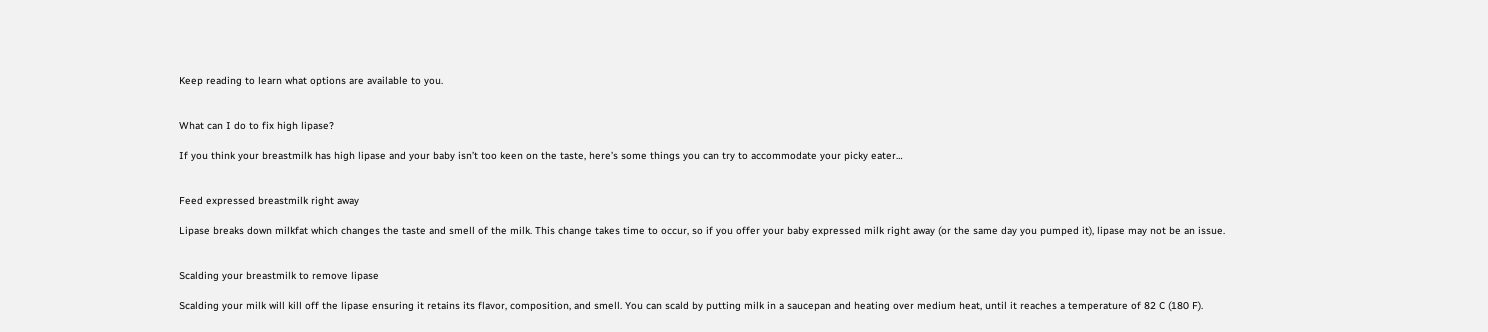Keep reading to learn what options are available to you.


What can I do to fix high lipase?

If you think your breastmilk has high lipase and your baby isn’t too keen on the taste, here’s some things you can try to accommodate your picky eater…


Feed expressed breastmilk right away

Lipase breaks down milkfat which changes the taste and smell of the milk. This change takes time to occur, so if you offer your baby expressed milk right away (or the same day you pumped it), lipase may not be an issue.


Scalding your breastmilk to remove lipase

Scalding your milk will kill off the lipase ensuring it retains its flavor, composition, and smell. You can scald by putting milk in a saucepan and heating over medium heat, until it reaches a temperature of 82 C (180 F).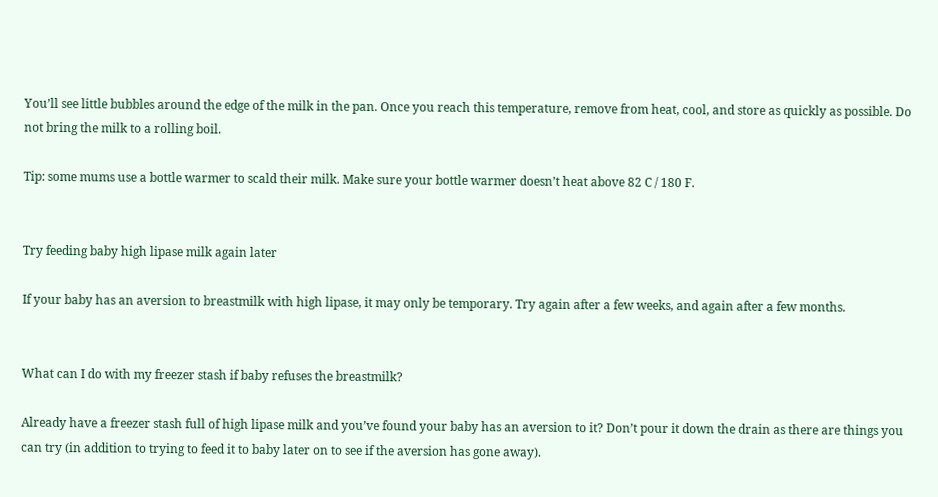You’ll see little bubbles around the edge of the milk in the pan. Once you reach this temperature, remove from heat, cool, and store as quickly as possible. Do not bring the milk to a rolling boil.

Tip: some mums use a bottle warmer to scald their milk. Make sure your bottle warmer doesn’t heat above 82 C / 180 F.


Try feeding baby high lipase milk again later

If your baby has an aversion to breastmilk with high lipase, it may only be temporary. Try again after a few weeks, and again after a few months.


What can I do with my freezer stash if baby refuses the breastmilk?

Already have a freezer stash full of high lipase milk and you’ve found your baby has an aversion to it? Don’t pour it down the drain as there are things you can try (in addition to trying to feed it to baby later on to see if the aversion has gone away).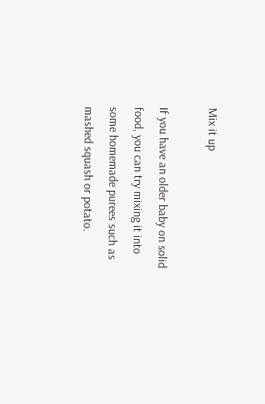Mix it up

If you have an older baby on solid food, you can try mixing it into some homemade purees such as mashed squash or potato.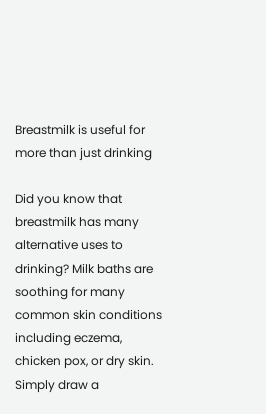Breastmilk is useful for more than just drinking

Did you know that breastmilk has many alternative uses to drinking? Milk baths are soothing for many common skin conditions including eczema, chicken pox, or dry skin. Simply draw a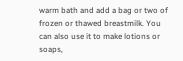warm bath and add a bag or two of frozen or thawed breastmilk. You can also use it to make lotions or soaps,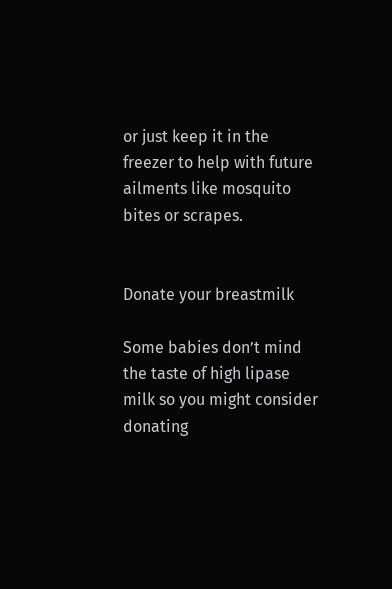or just keep it in the freezer to help with future ailments like mosquito bites or scrapes.


Donate your breastmilk

Some babies don’t mind the taste of high lipase milk so you might consider donating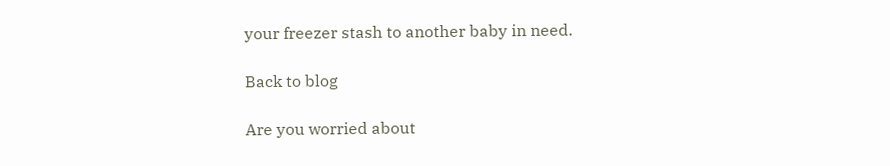your freezer stash to another baby in need.

Back to blog

Are you worried about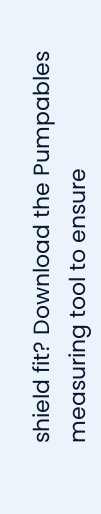shield fit? Download the Pumpables measuring tool to ensure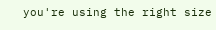you're using the right size